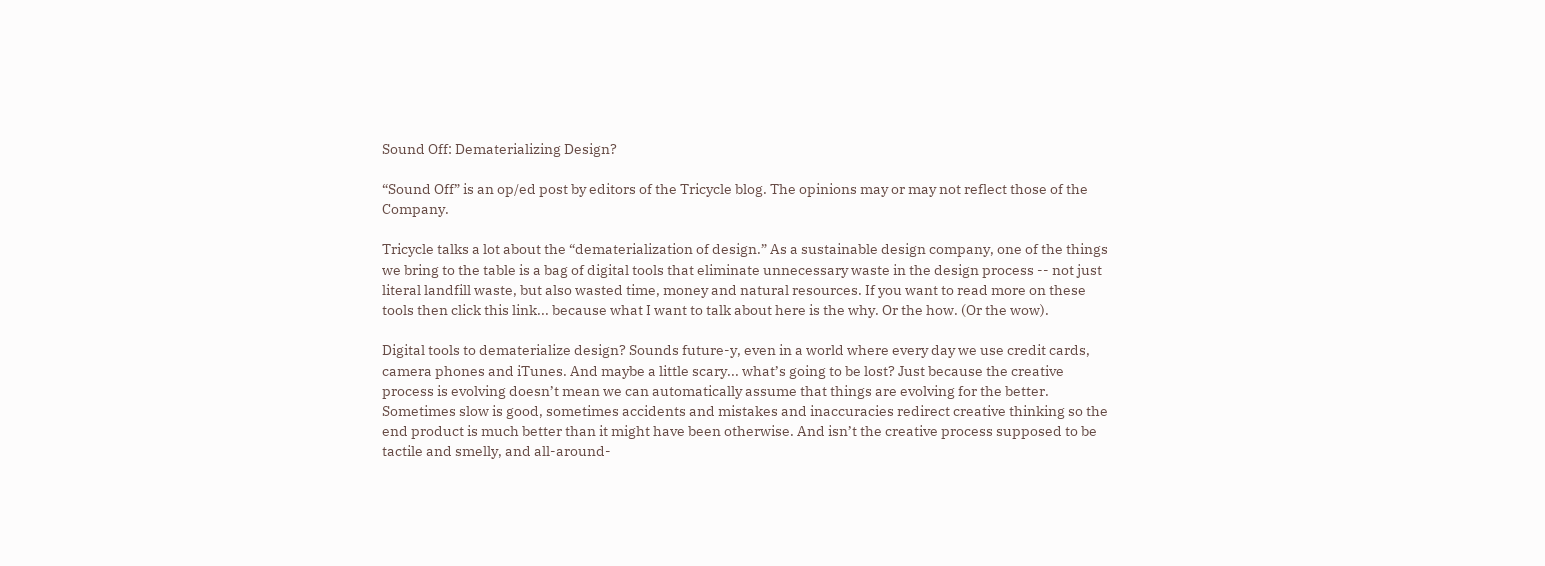Sound Off: Dematerializing Design?

“Sound Off” is an op/ed post by editors of the Tricycle blog. The opinions may or may not reflect those of the Company.

Tricycle talks a lot about the “dematerialization of design.” As a sustainable design company, one of the things we bring to the table is a bag of digital tools that eliminate unnecessary waste in the design process -- not just literal landfill waste, but also wasted time, money and natural resources. If you want to read more on these tools then click this link... because what I want to talk about here is the why. Or the how. (Or the wow).

Digital tools to dematerialize design? Sounds future-y, even in a world where every day we use credit cards, camera phones and iTunes. And maybe a little scary... what’s going to be lost? Just because the creative process is evolving doesn’t mean we can automatically assume that things are evolving for the better. Sometimes slow is good, sometimes accidents and mistakes and inaccuracies redirect creative thinking so the end product is much better than it might have been otherwise. And isn’t the creative process supposed to be tactile and smelly, and all-around-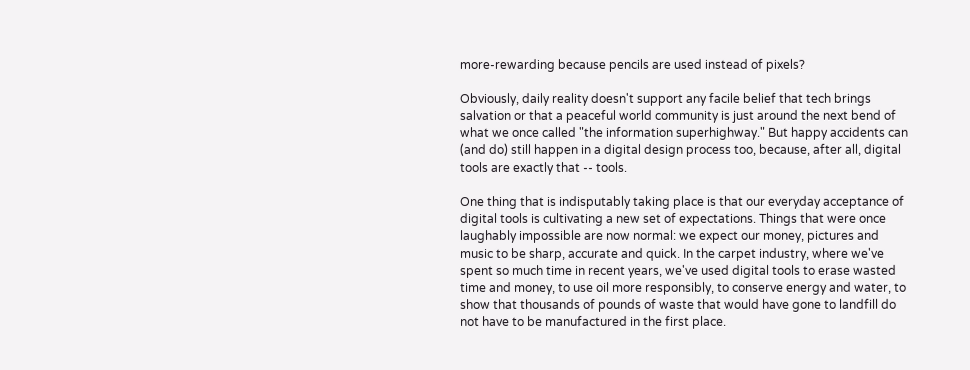more-rewarding because pencils are used instead of pixels?

Obviously, daily reality doesn't support any facile belief that tech brings salvation or that a peaceful world community is just around the next bend of what we once called "the information superhighway." But happy accidents can (and do) still happen in a digital design process too, because, after all, digital tools are exactly that -- tools.

One thing that is indisputably taking place is that our everyday acceptance of digital tools is cultivating a new set of expectations. Things that were once laughably impossible are now normal: we expect our money, pictures and music to be sharp, accurate and quick. In the carpet industry, where we've spent so much time in recent years, we've used digital tools to erase wasted time and money, to use oil more responsibly, to conserve energy and water, to show that thousands of pounds of waste that would have gone to landfill do not have to be manufactured in the first place.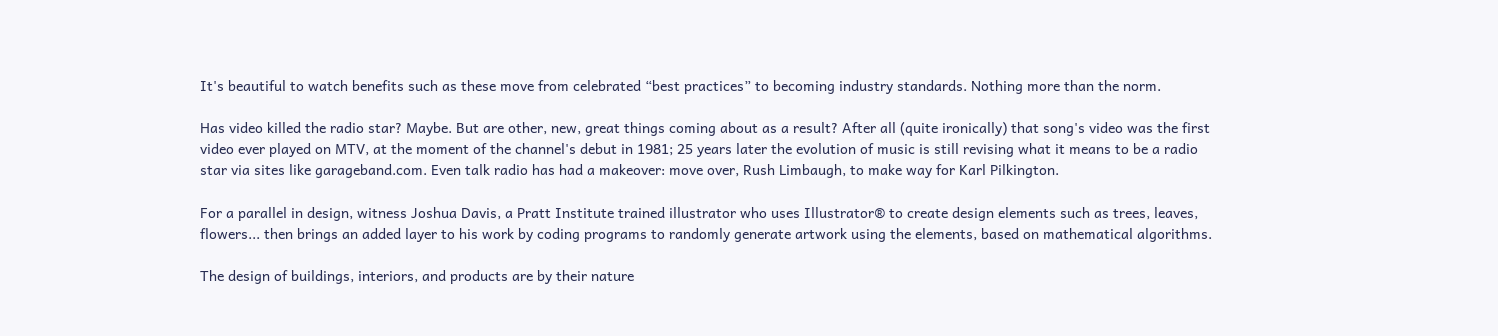It's beautiful to watch benefits such as these move from celebrated “best practices” to becoming industry standards. Nothing more than the norm.

Has video killed the radio star? Maybe. But are other, new, great things coming about as a result? After all (quite ironically) that song's video was the first video ever played on MTV, at the moment of the channel's debut in 1981; 25 years later the evolution of music is still revising what it means to be a radio star via sites like garageband.com. Even talk radio has had a makeover: move over, Rush Limbaugh, to make way for Karl Pilkington.

For a parallel in design, witness Joshua Davis, a Pratt Institute trained illustrator who uses Illustrator® to create design elements such as trees, leaves, flowers... then brings an added layer to his work by coding programs to randomly generate artwork using the elements, based on mathematical algorithms.

The design of buildings, interiors, and products are by their nature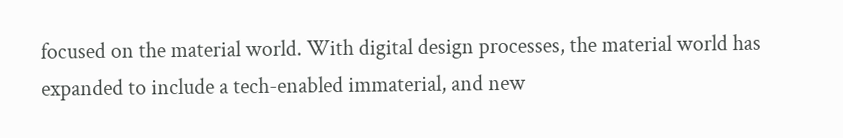focused on the material world. With digital design processes, the material world has expanded to include a tech-enabled immaterial, and new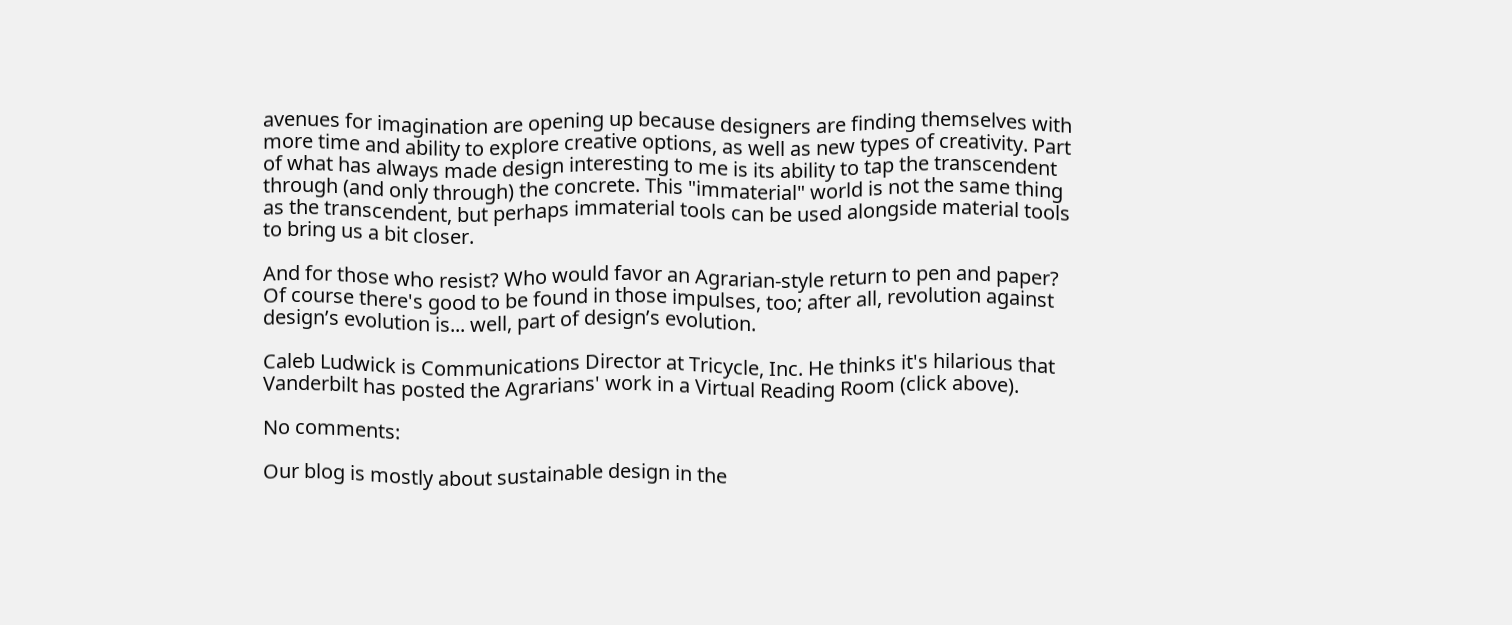avenues for imagination are opening up because designers are finding themselves with more time and ability to explore creative options, as well as new types of creativity. Part of what has always made design interesting to me is its ability to tap the transcendent through (and only through) the concrete. This "immaterial" world is not the same thing as the transcendent, but perhaps immaterial tools can be used alongside material tools to bring us a bit closer.

And for those who resist? Who would favor an Agrarian-style return to pen and paper? Of course there's good to be found in those impulses, too; after all, revolution against design’s evolution is... well, part of design’s evolution.

Caleb Ludwick is Communications Director at Tricycle, Inc. He thinks it's hilarious that Vanderbilt has posted the Agrarians' work in a Virtual Reading Room (click above).

No comments:

Our blog is mostly about sustainable design in the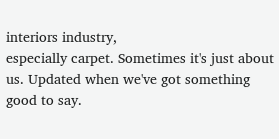interiors industry,
especially carpet. Sometimes it's just about us. Updated when we've got something good to say.